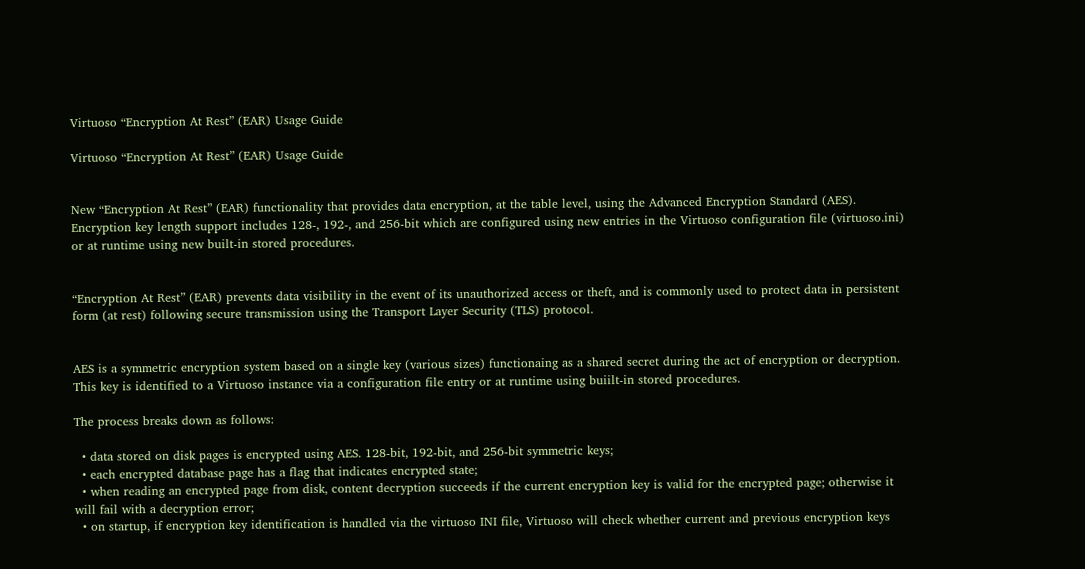Virtuoso “Encryption At Rest” (EAR) Usage Guide

Virtuoso “Encryption At Rest” (EAR) Usage Guide


New “Encryption At Rest” (EAR) functionality that provides data encryption, at the table level, using the Advanced Encryption Standard (AES).
Encryption key length support includes 128-, 192-, and 256-bit which are configured using new entries in the Virtuoso configuration file (virtuoso.ini) or at runtime using new built-in stored procedures.


“Encryption At Rest” (EAR) prevents data visibility in the event of its unauthorized access or theft, and is commonly used to protect data in persistent form (at rest) following secure transmission using the Transport Layer Security (TLS) protocol.


AES is a symmetric encryption system based on a single key (various sizes) functionaing as a shared secret during the act of encryption or decryption. This key is identified to a Virtuoso instance via a configuration file entry or at runtime using buiilt-in stored procedures.

The process breaks down as follows:

  • data stored on disk pages is encrypted using AES. 128-bit, 192-bit, and 256-bit symmetric keys;
  • each encrypted database page has a flag that indicates encrypted state;
  • when reading an encrypted page from disk, content decryption succeeds if the current encryption key is valid for the encrypted page; otherwise it will fail with a decryption error;
  • on startup, if encryption key identification is handled via the virtuoso INI file, Virtuoso will check whether current and previous encryption keys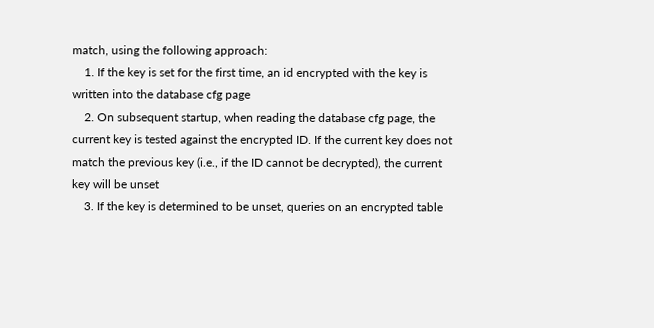match, using the following approach:
    1. If the key is set for the first time, an id encrypted with the key is written into the database cfg page
    2. On subsequent startup, when reading the database cfg page, the current key is tested against the encrypted ID. If the current key does not match the previous key (i.e., if the ID cannot be decrypted), the current key will be unset
    3. If the key is determined to be unset, queries on an encrypted table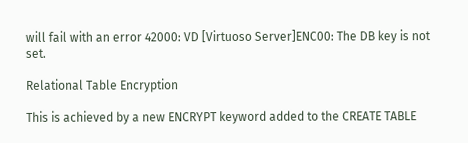will fail with an error 42000: VD [Virtuoso Server]ENC00: The DB key is not set.

Relational Table Encryption

This is achieved by a new ENCRYPT keyword added to the CREATE TABLE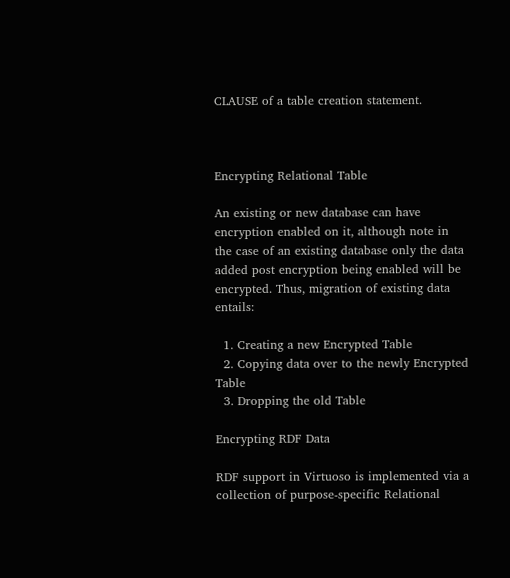CLAUSE of a table creation statement.



Encrypting Relational Table

An existing or new database can have encryption enabled on it, although note in the case of an existing database only the data added post encryption being enabled will be encrypted. Thus, migration of existing data entails:

  1. Creating a new Encrypted Table
  2. Copying data over to the newly Encrypted Table
  3. Dropping the old Table

Encrypting RDF Data

RDF support in Virtuoso is implemented via a collection of purpose-specific Relational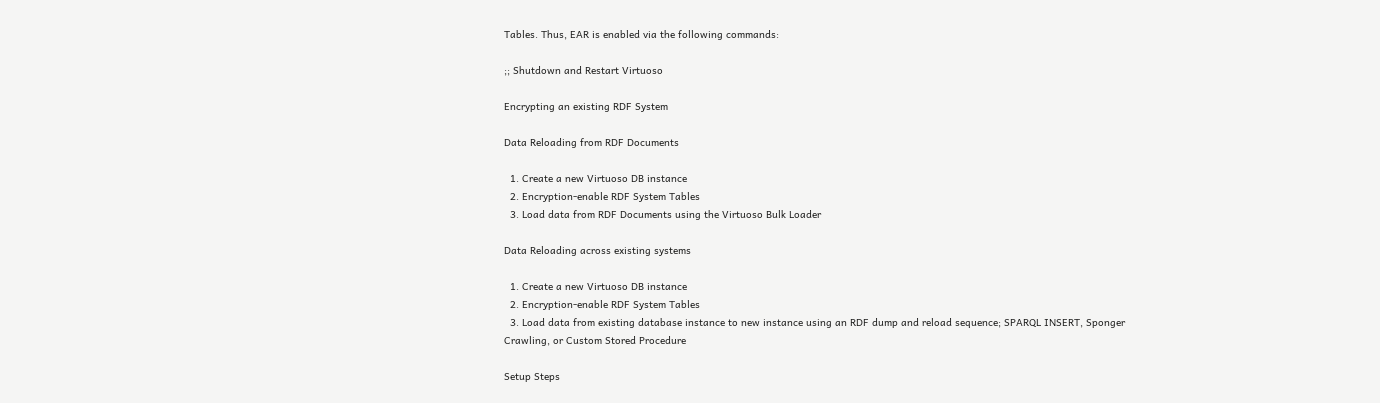Tables. Thus, EAR is enabled via the following commands:

;; Shutdown and Restart Virtuoso

Encrypting an existing RDF System

Data Reloading from RDF Documents

  1. Create a new Virtuoso DB instance
  2. Encryption-enable RDF System Tables
  3. Load data from RDF Documents using the Virtuoso Bulk Loader

Data Reloading across existing systems

  1. Create a new Virtuoso DB instance
  2. Encryption-enable RDF System Tables
  3. Load data from existing database instance to new instance using an RDF dump and reload sequence; SPARQL INSERT, Sponger Crawling, or Custom Stored Procedure

Setup Steps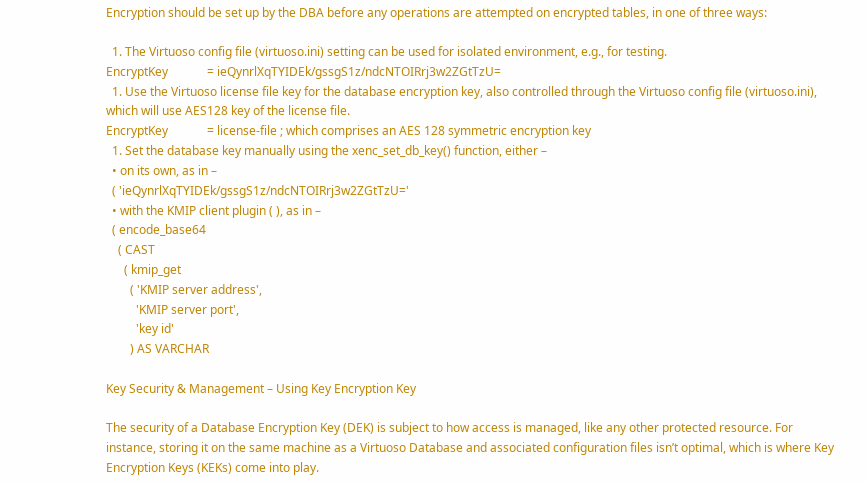Encryption should be set up by the DBA before any operations are attempted on encrypted tables, in one of three ways:

  1. The Virtuoso config file (virtuoso.ini) setting can be used for isolated environment, e.g., for testing.
EncryptKey             = ieQynrlXqTYIDEk/gssgS1z/ndcNTOIRrj3w2ZGtTzU=
  1. Use the Virtuoso license file key for the database encryption key, also controlled through the Virtuoso config file (virtuoso.ini), which will use AES128 key of the license file.
EncryptKey             = license-file ; which comprises an AES 128 symmetric encryption key
  1. Set the database key manually using the xenc_set_db_key() function, either –
  • on its own, as in –
  ( 'ieQynrlXqTYIDEk/gssgS1z/ndcNTOIRrj3w2ZGtTzU='
  • with the KMIP client plugin ( ), as in –
  ( encode_base64
    ( CAST
      ( kmip_get
        ( 'KMIP server address',
          'KMIP server port',
          'key id'
        ) AS VARCHAR

Key Security & Management – Using Key Encryption Key

The security of a Database Encryption Key (DEK) is subject to how access is managed, like any other protected resource. For instance, storing it on the same machine as a Virtuoso Database and associated configuration files isn’t optimal, which is where Key Encryption Keys (KEKs) come into play.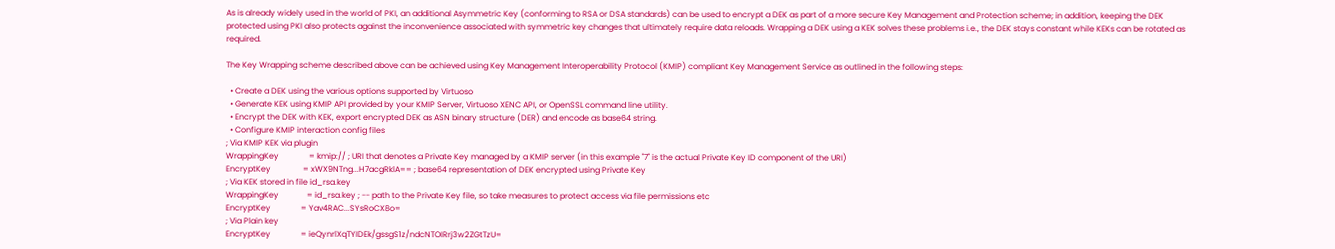As is already widely used in the world of PKI, an additional Asymmetric Key (conforming to RSA or DSA standards) can be used to encrypt a DEK as part of a more secure Key Management and Protection scheme; in addition, keeping the DEK protected using PKI also protects against the inconvenience associated with symmetric key changes that ultimately require data reloads. Wrapping a DEK using a KEK solves these problems i.e., the DEK stays constant while KEKs can be rotated as required.

The Key Wrapping scheme described above can be achieved using Key Management Interoperability Protocol (KMIP) compliant Key Management Service as outlined in the following steps:

  • Create a DEK using the various options supported by Virtuoso
  • Generate KEK using KMIP API provided by your KMIP Server, Virtuoso XENC API, or OpenSSL command line utility.
  • Encrypt the DEK with KEK, export encrypted DEK as ASN binary structure (DER) and encode as base64 string.
  • Configure KMIP interaction config files
; Via KMIP KEK via plugin
WrappingKey               = kmip:// ; URI that denotes a Private Key managed by a KMIP server (in this example "7" is the actual Private Key ID component of the URI)
EncryptKey                = xWX9NTng...H7acgRklA== ; base64 representation of DEK encrypted using Private Key
; Via KEK stored in file id_rsa.key
WrappingKey              = id_rsa.key ; -- path to the Private Key file, so take measures to protect access via file permissions etc
EncryptKey               = Yav4RAC...SYsRoCX8o=
; Via Plain key
EncryptKey               = ieQynrlXqTYIDEk/gssgS1z/ndcNTOIRrj3w2ZGtTzU=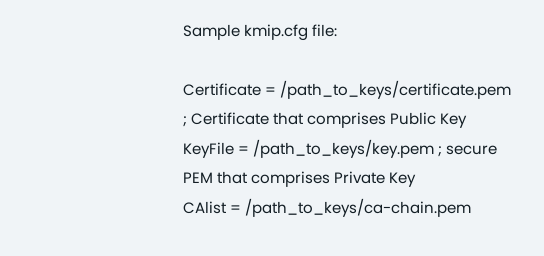Sample kmip.cfg file:

Certificate = /path_to_keys/certificate.pem ; Certificate that comprises Public Key
KeyFile = /path_to_keys/key.pem ; secure PEM that comprises Private Key
CAlist = /path_to_keys/ca-chain.pem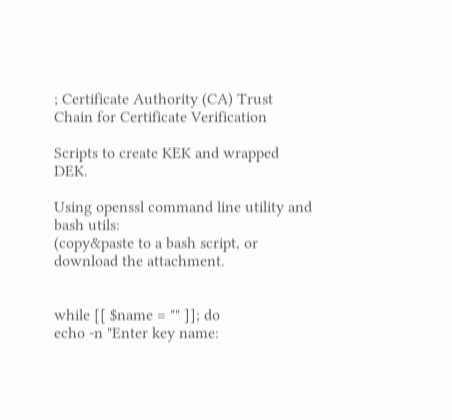; Certificate Authority (CA) Trust Chain for Certificate Verification

Scripts to create KEK and wrapped DEK.

Using openssl command line utility and bash utils:
(copy&paste to a bash script, or download the attachment.


while [[ $name = "" ]]; do
echo -n "Enter key name: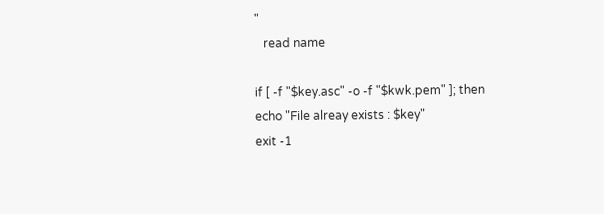"
   read name

if [ -f "$key.asc" -o -f "$kwk.pem" ]; then
echo "File alreay exists : $key"
exit -1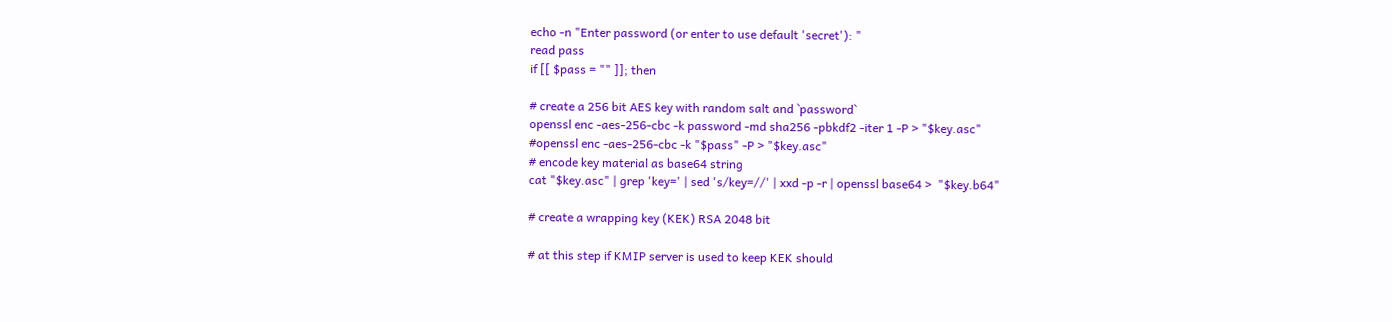echo -n "Enter password (or enter to use default 'secret'): "
read pass
if [[ $pass = "" ]]; then

# create a 256 bit AES key with random salt and `password`
openssl enc -aes-256-cbc -k password -md sha256 -pbkdf2 -iter 1 -P > "$key.asc"
#openssl enc -aes-256-cbc -k "$pass" -P > "$key.asc"
# encode key material as base64 string
cat "$key.asc" | grep 'key=' | sed 's/key=//' | xxd -p -r | openssl base64 >  "$key.b64"

# create a wrapping key (KEK) RSA 2048 bit

# at this step if KMIP server is used to keep KEK should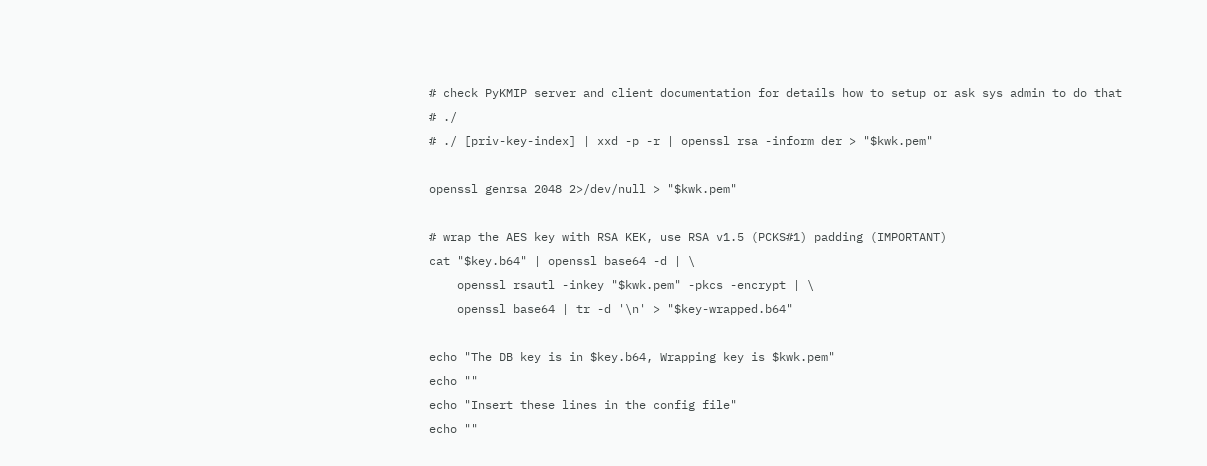# check PyKMIP server and client documentation for details how to setup or ask sys admin to do that
# ./
# ./ [priv-key-index] | xxd -p -r | openssl rsa -inform der > "$kwk.pem"

openssl genrsa 2048 2>/dev/null > "$kwk.pem"

# wrap the AES key with RSA KEK, use RSA v1.5 (PCKS#1) padding (IMPORTANT)
cat "$key.b64" | openssl base64 -d | \
    openssl rsautl -inkey "$kwk.pem" -pkcs -encrypt | \
    openssl base64 | tr -d '\n' > "$key-wrapped.b64"

echo "The DB key is in $key.b64, Wrapping key is $kwk.pem"
echo ""
echo "Insert these lines in the config file"
echo ""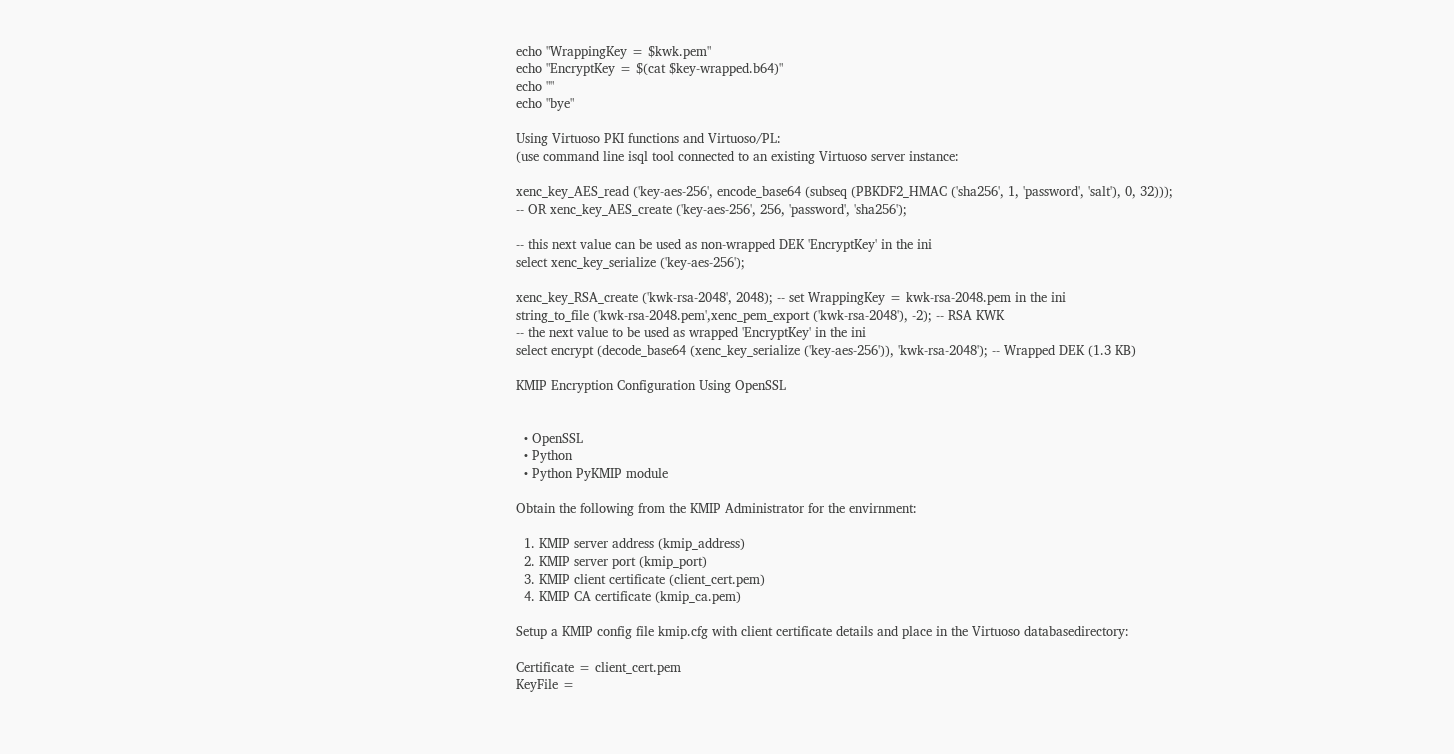echo "WrappingKey = $kwk.pem"
echo "EncryptKey = $(cat $key-wrapped.b64)"
echo ""
echo "bye"

Using Virtuoso PKI functions and Virtuoso/PL:
(use command line isql tool connected to an existing Virtuoso server instance:

xenc_key_AES_read ('key-aes-256', encode_base64 (subseq (PBKDF2_HMAC ('sha256', 1, 'password', 'salt'), 0, 32)));
-- OR xenc_key_AES_create ('key-aes-256', 256, 'password', 'sha256');

-- this next value can be used as non-wrapped DEK 'EncryptKey' in the ini
select xenc_key_serialize ('key-aes-256');

xenc_key_RSA_create ('kwk-rsa-2048', 2048); -- set WrappingKey = kwk-rsa-2048.pem in the ini
string_to_file ('kwk-rsa-2048.pem',xenc_pem_export ('kwk-rsa-2048'), -2); -- RSA KWK
-- the next value to be used as wrapped 'EncryptKey' in the ini
select encrypt (decode_base64 (xenc_key_serialize ('key-aes-256')), 'kwk-rsa-2048'); -- Wrapped DEK (1.3 KB)

KMIP Encryption Configuration Using OpenSSL


  • OpenSSL
  • Python
  • Python PyKMIP module

Obtain the following from the KMIP Administrator for the envirnment:

  1. KMIP server address (kmip_address)
  2. KMIP server port (kmip_port)
  3. KMIP client certificate (client_cert.pem)
  4. KMIP CA certificate (kmip_ca.pem)

Setup a KMIP config file kmip.cfg with client certificate details and place in the Virtuoso databasedirectory:

Certificate = client_cert.pem
KeyFile =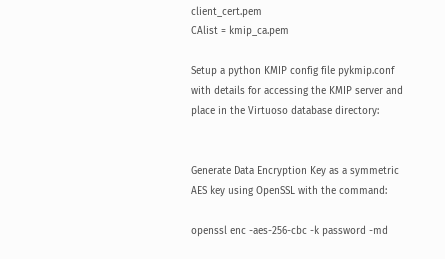client_cert.pem
CAlist = kmip_ca.pem

Setup a python KMIP config file pykmip.conf with details for accessing the KMIP server and place in the Virtuoso database directory:


Generate Data Encryption Key as a symmetric AES key using OpenSSL with the command:

openssl enc -aes-256-cbc -k password -md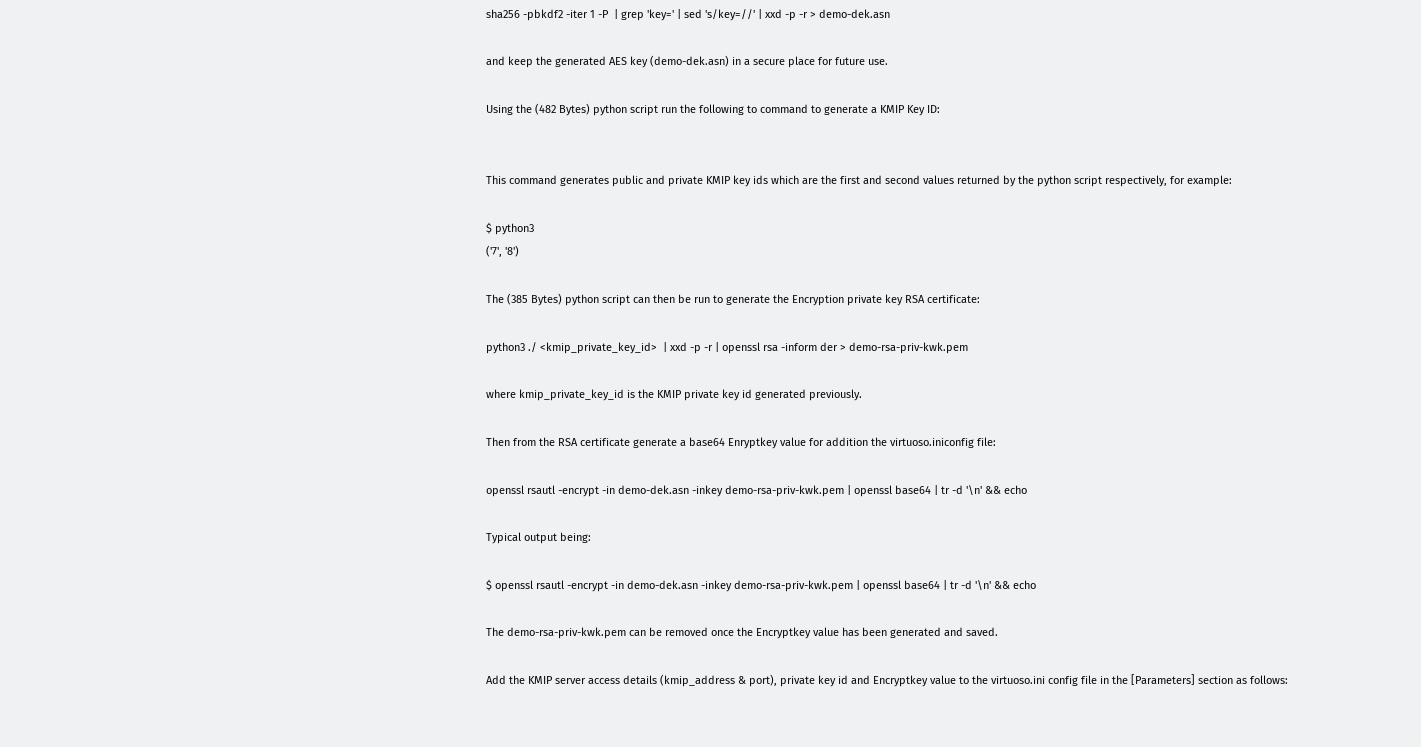sha256 -pbkdf2 -iter 1 -P  | grep 'key=' | sed 's/key=//' | xxd -p -r > demo-dek.asn

and keep the generated AES key (demo-dek.asn) in a secure place for future use.

Using the (482 Bytes) python script run the following to command to generate a KMIP Key ID:


This command generates public and private KMIP key ids which are the first and second values returned by the python script respectively, for example:

$ python3
('7', '8')

The (385 Bytes) python script can then be run to generate the Encryption private key RSA certificate:

python3 ./ <kmip_private_key_id>  | xxd -p -r | openssl rsa -inform der > demo-rsa-priv-kwk.pem

where kmip_private_key_id is the KMIP private key id generated previously.

Then from the RSA certificate generate a base64 Enryptkey value for addition the virtuoso.iniconfig file:

openssl rsautl -encrypt -in demo-dek.asn -inkey demo-rsa-priv-kwk.pem | openssl base64 | tr -d '\n' && echo

Typical output being:

$ openssl rsautl -encrypt -in demo-dek.asn -inkey demo-rsa-priv-kwk.pem | openssl base64 | tr -d '\n' && echo

The demo-rsa-priv-kwk.pem can be removed once the Encryptkey value has been generated and saved.

Add the KMIP server access details (kmip_address & port), private key id and Encryptkey value to the virtuoso.ini config file in the [Parameters] section as follows: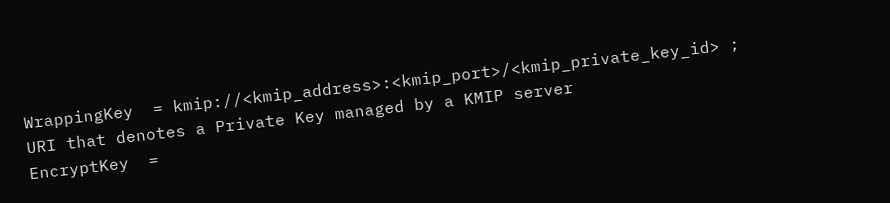WrappingKey  = kmip://<kmip_address>:<kmip_port>/<kmip_private_key_id> ; URI that denotes a Private Key managed by a KMIP server
EncryptKey  =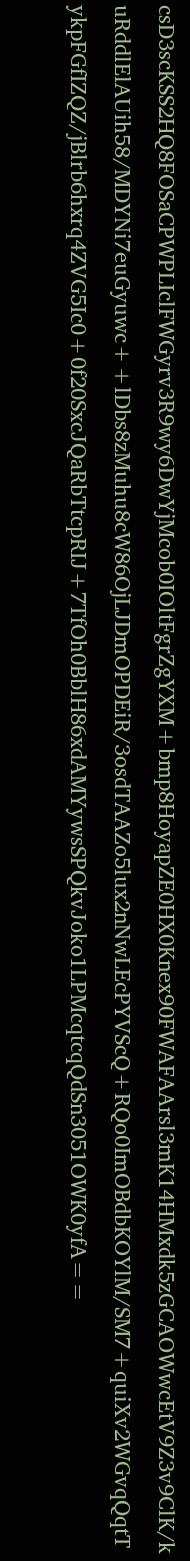csD3scKSS2HQ8FOSaCPWPLIclFWGyrv3R9wy6DwYjMcob0IOltFgrZgYXM+bmp8HoyapZE0HX0Knex90FWAFAArsl3mK14HMxdk5zGCAOWwcEtV9Z3v9ClK/kuRddlElAUih58/MDYNi7euGyuwc++lDbs8zMuhu8cW86OjLJDmOPDEiR/3osdTAAZo5lux2nNwLEcPYVScQ+RQo0ImOBdbKOYlM/SM7+quiXv2WGvqQqtTykpFGfIZQZ/jBlrb6hxrq4ZVG5Ic0+0f20SxcJQaRbTtcpRIJ+7TfOh0BblH86xdAMYywsSPQkvJoko1LPMcqtcqQdSn3051OWK0yfA==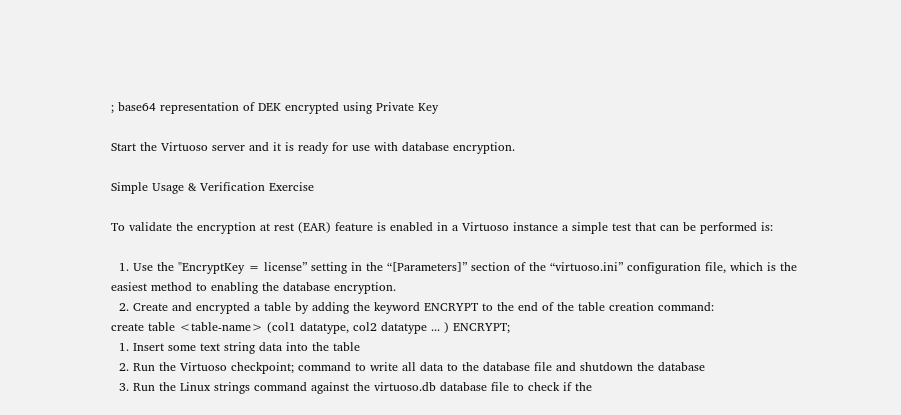; base64 representation of DEK encrypted using Private Key

Start the Virtuoso server and it is ready for use with database encryption.

Simple Usage & Verification Exercise

To validate the encryption at rest (EAR) feature is enabled in a Virtuoso instance a simple test that can be performed is:

  1. Use the "EncryptKey = license” setting in the “[Parameters]” section of the “virtuoso.ini” configuration file, which is the easiest method to enabling the database encryption.
  2. Create and encrypted a table by adding the keyword ENCRYPT to the end of the table creation command:
create table <table-name> (col1 datatype, col2 datatype ... ) ENCRYPT;
  1. Insert some text string data into the table
  2. Run the Virtuoso checkpoint; command to write all data to the database file and shutdown the database
  3. Run the Linux strings command against the virtuoso.db database file to check if the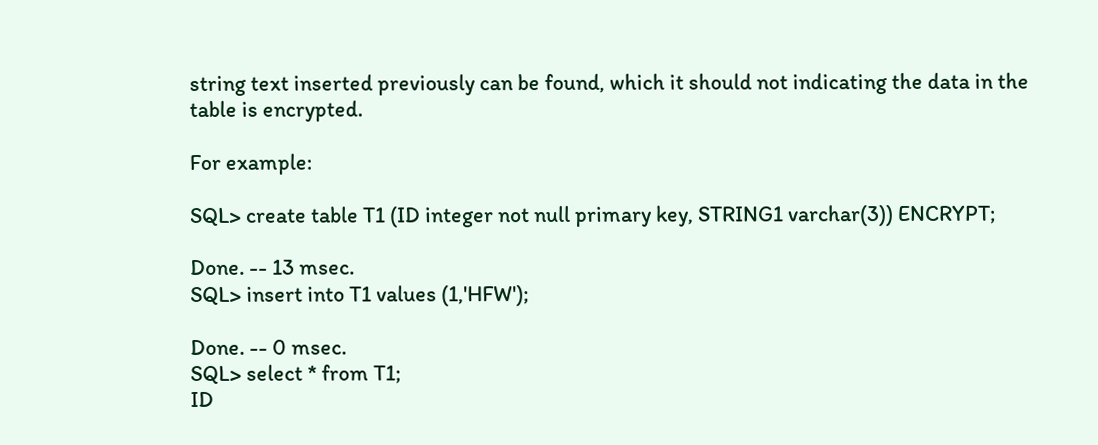string text inserted previously can be found, which it should not indicating the data in the table is encrypted.

For example:

SQL> create table T1 (ID integer not null primary key, STRING1 varchar(3)) ENCRYPT;

Done. -- 13 msec.
SQL> insert into T1 values (1,'HFW');

Done. -- 0 msec.
SQL> select * from T1;
ID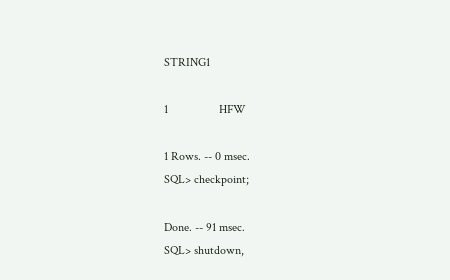STRING1

1                 HFW

1 Rows. -- 0 msec.
SQL> checkpoint;

Done. -- 91 msec.
SQL> shutdown,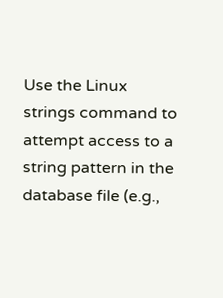Use the Linux strings command to attempt access to a string pattern in the database file (e.g.,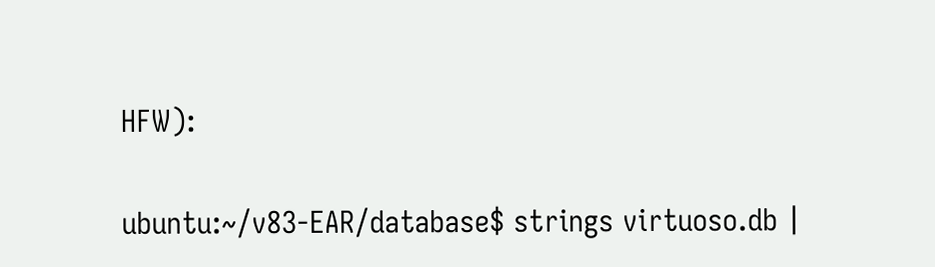HFW):

ubuntu:~/v83-EAR/database$ strings virtuoso.db |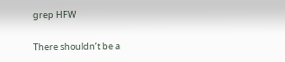grep HFW

There shouldn’t be a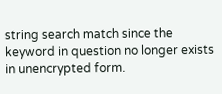string search match since the keyword in question no longer exists in unencrypted form.